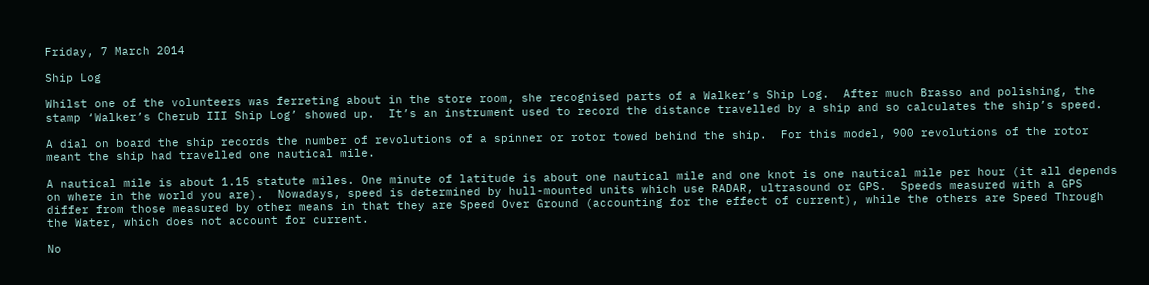Friday, 7 March 2014

Ship Log

Whilst one of the volunteers was ferreting about in the store room, she recognised parts of a Walker’s Ship Log.  After much Brasso and polishing, the stamp ‘Walker’s Cherub III Ship Log’ showed up.  It’s an instrument used to record the distance travelled by a ship and so calculates the ship’s speed.

A dial on board the ship records the number of revolutions of a spinner or rotor towed behind the ship.  For this model, 900 revolutions of the rotor meant the ship had travelled one nautical mile.

A nautical mile is about 1.15 statute miles. One minute of latitude is about one nautical mile and one knot is one nautical mile per hour (it all depends on where in the world you are).  Nowadays, speed is determined by hull-mounted units which use RADAR, ultrasound or GPS.  Speeds measured with a GPS differ from those measured by other means in that they are Speed Over Ground (accounting for the effect of current), while the others are Speed Through the Water, which does not account for current.

No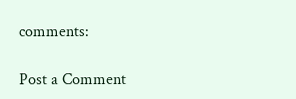comments:

Post a Comment